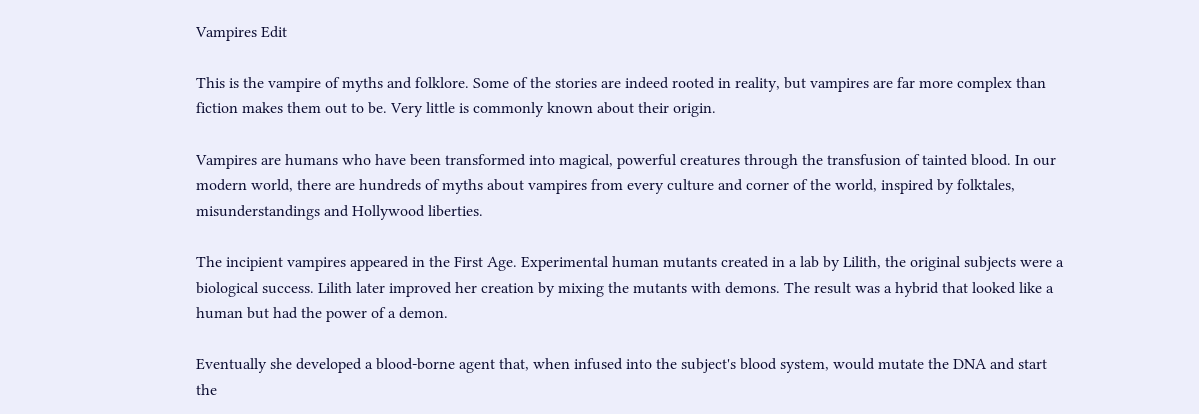Vampires Edit

This is the vampire of myths and folklore. Some of the stories are indeed rooted in reality, but vampires are far more complex than fiction makes them out to be. Very little is commonly known about their origin.

Vampires are humans who have been transformed into magical, powerful creatures through the transfusion of tainted blood. In our modern world, there are hundreds of myths about vampires from every culture and corner of the world, inspired by folktales, misunderstandings and Hollywood liberties.

The incipient vampires appeared in the First Age. Experimental human mutants created in a lab by Lilith, the original subjects were a biological success. Lilith later improved her creation by mixing the mutants with demons. The result was a hybrid that looked like a human but had the power of a demon.

Eventually she developed a blood-borne agent that, when infused into the subject's blood system, would mutate the DNA and start the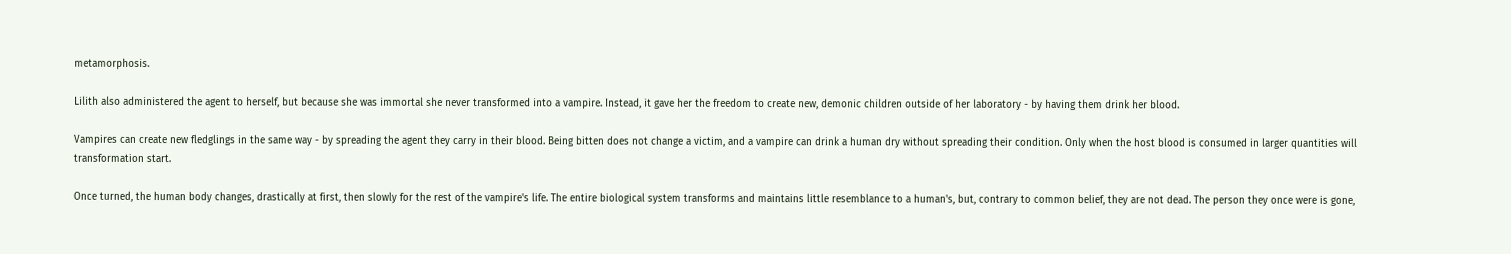metamorphosis.

Lilith also administered the agent to herself, but because she was immortal she never transformed into a vampire. Instead, it gave her the freedom to create new, demonic children outside of her laboratory - by having them drink her blood.

Vampires can create new fledglings in the same way - by spreading the agent they carry in their blood. Being bitten does not change a victim, and a vampire can drink a human dry without spreading their condition. Only when the host blood is consumed in larger quantities will transformation start.

Once turned, the human body changes, drastically at first, then slowly for the rest of the vampire's life. The entire biological system transforms and maintains little resemblance to a human's, but, contrary to common belief, they are not dead. The person they once were is gone,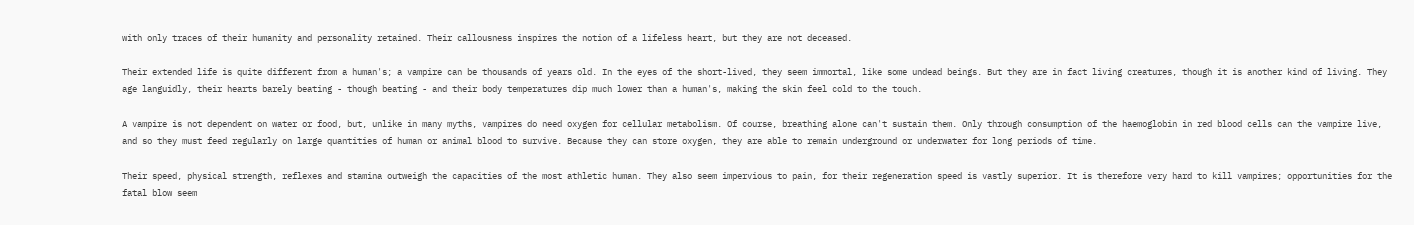with only traces of their humanity and personality retained. Their callousness inspires the notion of a lifeless heart, but they are not deceased.

Their extended life is quite different from a human's; a vampire can be thousands of years old. In the eyes of the short-lived, they seem immortal, like some undead beings. But they are in fact living creatures, though it is another kind of living. They age languidly, their hearts barely beating - though beating - and their body temperatures dip much lower than a human's, making the skin feel cold to the touch.

A vampire is not dependent on water or food, but, unlike in many myths, vampires do need oxygen for cellular metabolism. Of course, breathing alone can't sustain them. Only through consumption of the haemoglobin in red blood cells can the vampire live, and so they must feed regularly on large quantities of human or animal blood to survive. Because they can store oxygen, they are able to remain underground or underwater for long periods of time.

Their speed, physical strength, reflexes and stamina outweigh the capacities of the most athletic human. They also seem impervious to pain, for their regeneration speed is vastly superior. It is therefore very hard to kill vampires; opportunities for the fatal blow seem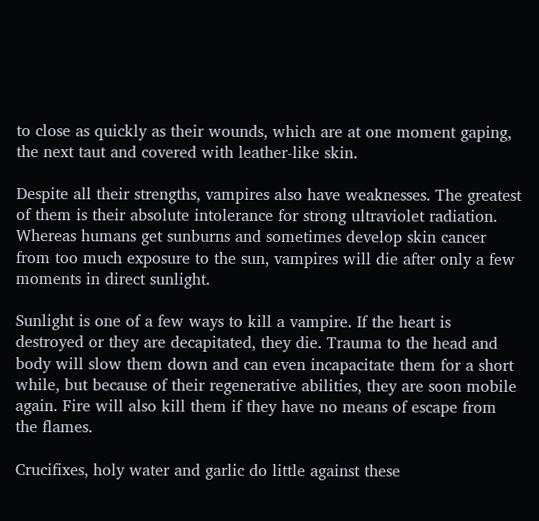to close as quickly as their wounds, which are at one moment gaping, the next taut and covered with leather-like skin.

Despite all their strengths, vampires also have weaknesses. The greatest of them is their absolute intolerance for strong ultraviolet radiation. Whereas humans get sunburns and sometimes develop skin cancer from too much exposure to the sun, vampires will die after only a few moments in direct sunlight.

Sunlight is one of a few ways to kill a vampire. If the heart is destroyed or they are decapitated, they die. Trauma to the head and body will slow them down and can even incapacitate them for a short while, but because of their regenerative abilities, they are soon mobile again. Fire will also kill them if they have no means of escape from the flames.

Crucifixes, holy water and garlic do little against these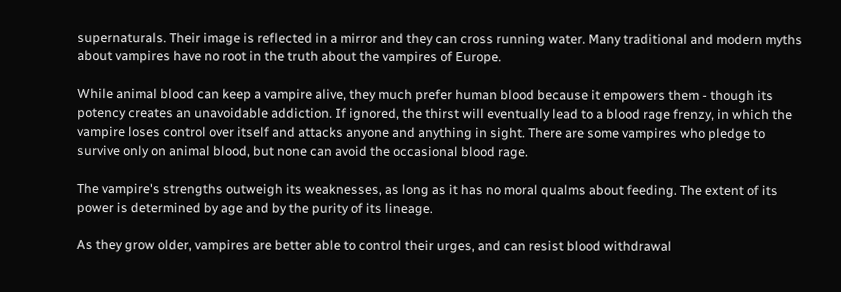supernaturals. Their image is reflected in a mirror and they can cross running water. Many traditional and modern myths about vampires have no root in the truth about the vampires of Europe.

While animal blood can keep a vampire alive, they much prefer human blood because it empowers them - though its potency creates an unavoidable addiction. If ignored, the thirst will eventually lead to a blood rage frenzy, in which the vampire loses control over itself and attacks anyone and anything in sight. There are some vampires who pledge to survive only on animal blood, but none can avoid the occasional blood rage.

The vampire's strengths outweigh its weaknesses, as long as it has no moral qualms about feeding. The extent of its power is determined by age and by the purity of its lineage.

As they grow older, vampires are better able to control their urges, and can resist blood withdrawal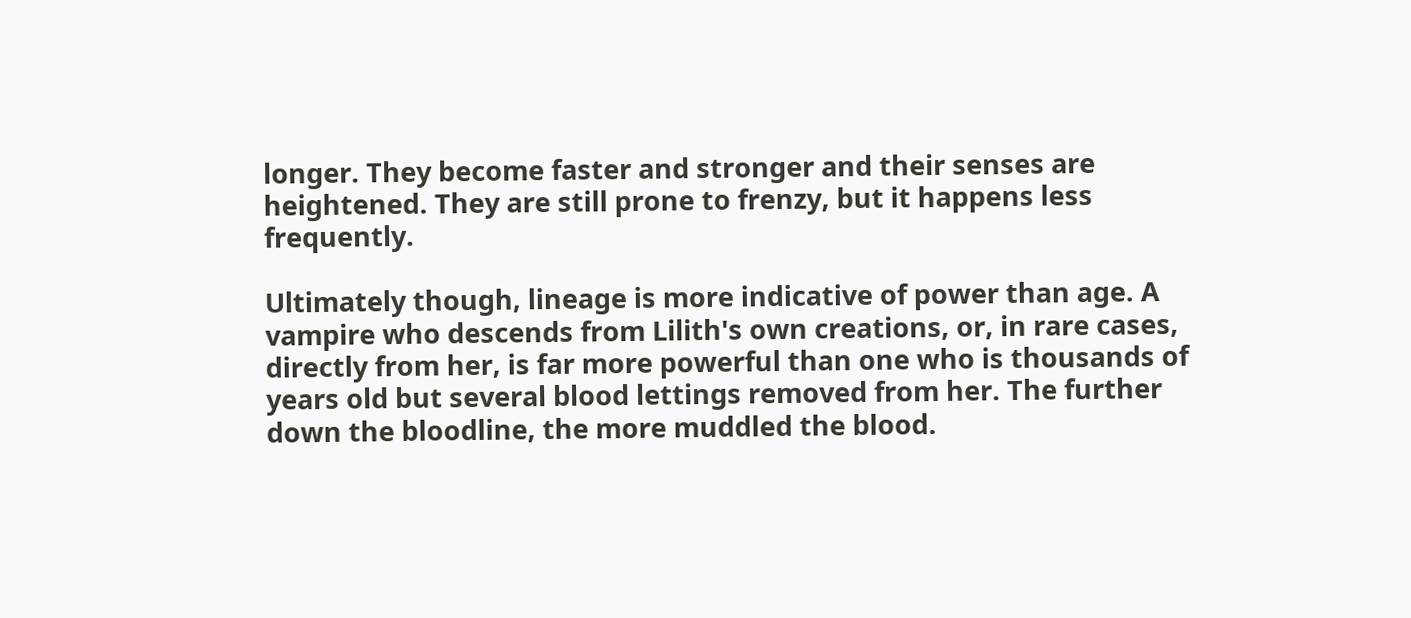longer. They become faster and stronger and their senses are heightened. They are still prone to frenzy, but it happens less frequently.

Ultimately though, lineage is more indicative of power than age. A vampire who descends from Lilith's own creations, or, in rare cases, directly from her, is far more powerful than one who is thousands of years old but several blood lettings removed from her. The further down the bloodline, the more muddled the blood.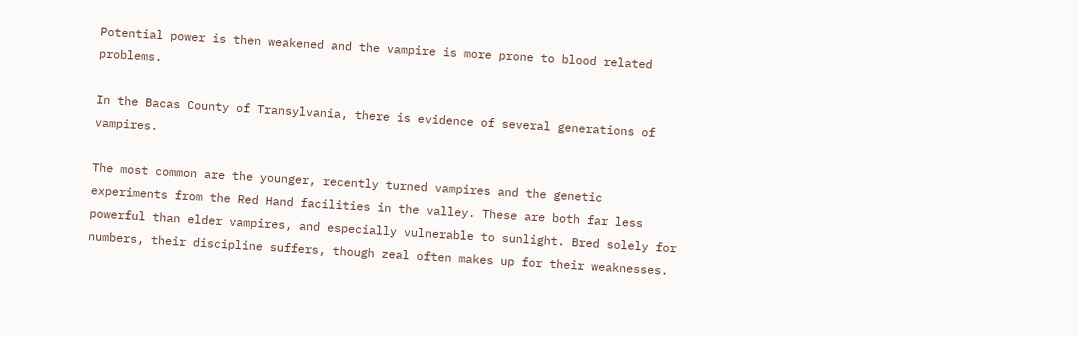Potential power is then weakened and the vampire is more prone to blood related problems.

In the Bacas County of Transylvania, there is evidence of several generations of vampires.

The most common are the younger, recently turned vampires and the genetic experiments from the Red Hand facilities in the valley. These are both far less powerful than elder vampires, and especially vulnerable to sunlight. Bred solely for numbers, their discipline suffers, though zeal often makes up for their weaknesses.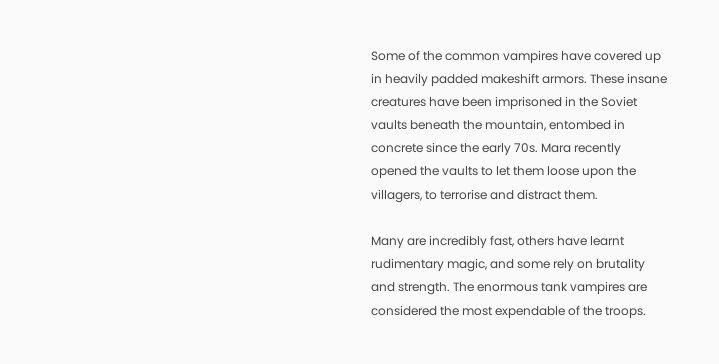Some of the common vampires have covered up in heavily padded makeshift armors. These insane creatures have been imprisoned in the Soviet vaults beneath the mountain, entombed in concrete since the early 70s. Mara recently opened the vaults to let them loose upon the villagers, to terrorise and distract them.

Many are incredibly fast, others have learnt rudimentary magic, and some rely on brutality and strength. The enormous tank vampires are considered the most expendable of the troops.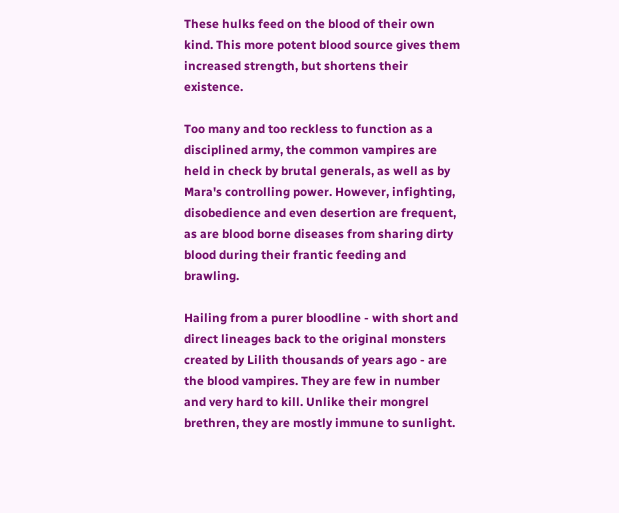These hulks feed on the blood of their own kind. This more potent blood source gives them increased strength, but shortens their existence.

Too many and too reckless to function as a disciplined army, the common vampires are held in check by brutal generals, as well as by Mara's controlling power. However, infighting, disobedience and even desertion are frequent, as are blood borne diseases from sharing dirty blood during their frantic feeding and brawling.

Hailing from a purer bloodline - with short and direct lineages back to the original monsters created by Lilith thousands of years ago - are the blood vampires. They are few in number and very hard to kill. Unlike their mongrel brethren, they are mostly immune to sunlight.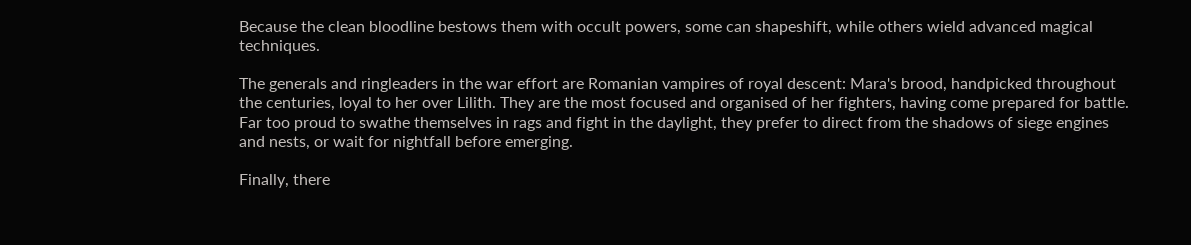Because the clean bloodline bestows them with occult powers, some can shapeshift, while others wield advanced magical techniques.

The generals and ringleaders in the war effort are Romanian vampires of royal descent: Mara's brood, handpicked throughout the centuries, loyal to her over Lilith. They are the most focused and organised of her fighters, having come prepared for battle. Far too proud to swathe themselves in rags and fight in the daylight, they prefer to direct from the shadows of siege engines and nests, or wait for nightfall before emerging.

Finally, there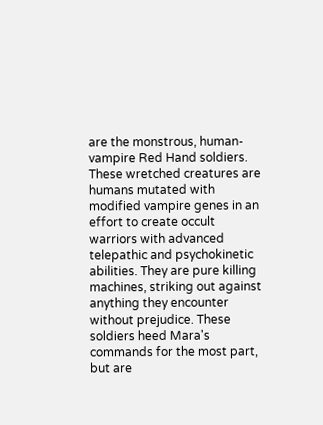are the monstrous, human-vampire Red Hand soldiers. These wretched creatures are humans mutated with modified vampire genes in an effort to create occult warriors with advanced telepathic and psychokinetic abilities. They are pure killing machines, striking out against anything they encounter without prejudice. These soldiers heed Mara's commands for the most part, but are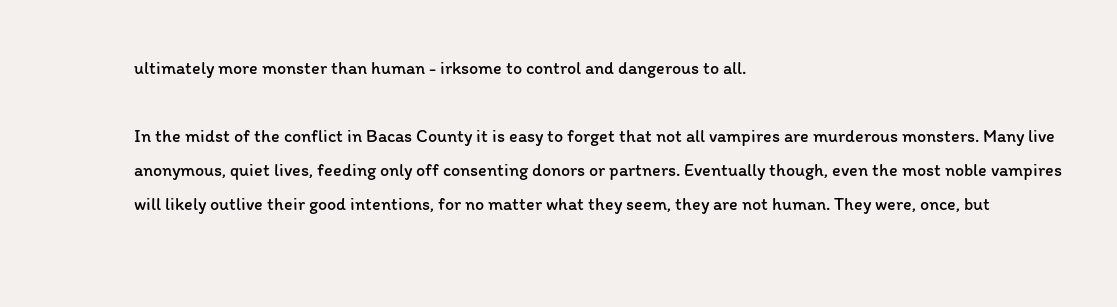ultimately more monster than human - irksome to control and dangerous to all.

In the midst of the conflict in Bacas County it is easy to forget that not all vampires are murderous monsters. Many live anonymous, quiet lives, feeding only off consenting donors or partners. Eventually though, even the most noble vampires will likely outlive their good intentions, for no matter what they seem, they are not human. They were, once, but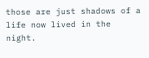those are just shadows of a life now lived in the night.